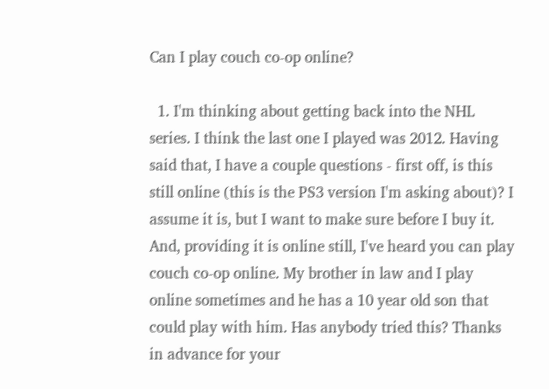Can I play couch co-op online?

  1. I'm thinking about getting back into the NHL series. I think the last one I played was 2012. Having said that, I have a couple questions - first off, is this still online (this is the PS3 version I'm asking about)? I assume it is, but I want to make sure before I buy it. And, providing it is online still, I've heard you can play couch co-op online. My brother in law and I play online sometimes and he has a 10 year old son that could play with him. Has anybody tried this? Thanks in advance for your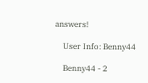answers!

    User Info: Benny44

    Benny44 - 2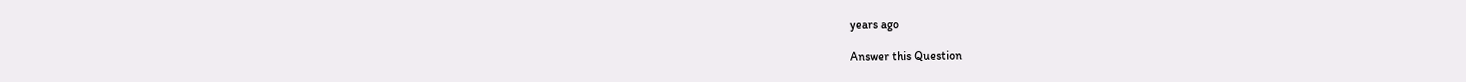years ago

Answer this Question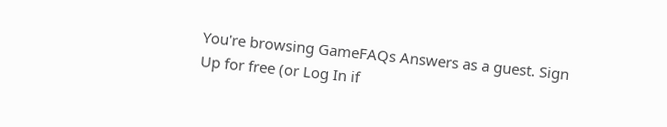You're browsing GameFAQs Answers as a guest. Sign Up for free (or Log In if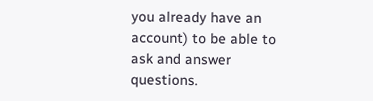you already have an account) to be able to ask and answer questions.